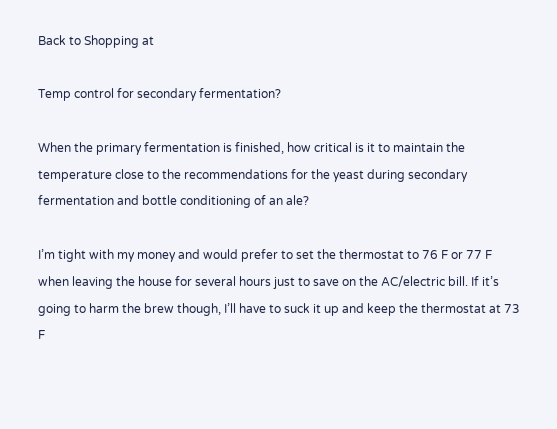Back to Shopping at

Temp control for secondary fermentation?

When the primary fermentation is finished, how critical is it to maintain the temperature close to the recommendations for the yeast during secondary fermentation and bottle conditioning of an ale?

I’m tight with my money and would prefer to set the thermostat to 76 F or 77 F when leaving the house for several hours just to save on the AC/electric bill. If it’s going to harm the brew though, I’ll have to suck it up and keep the thermostat at 73 F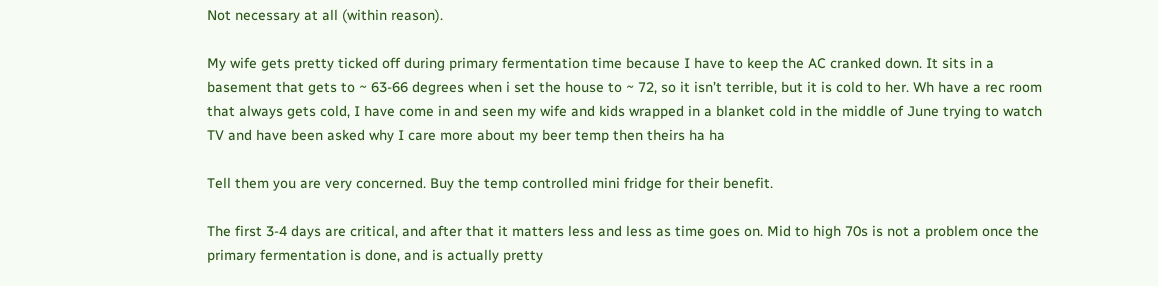Not necessary at all (within reason).

My wife gets pretty ticked off during primary fermentation time because I have to keep the AC cranked down. It sits in a basement that gets to ~ 63-66 degrees when i set the house to ~ 72, so it isn’t terrible, but it is cold to her. Wh have a rec room that always gets cold, I have come in and seen my wife and kids wrapped in a blanket cold in the middle of June trying to watch TV and have been asked why I care more about my beer temp then theirs ha ha

Tell them you are very concerned. Buy the temp controlled mini fridge for their benefit.

The first 3-4 days are critical, and after that it matters less and less as time goes on. Mid to high 70s is not a problem once the primary fermentation is done, and is actually pretty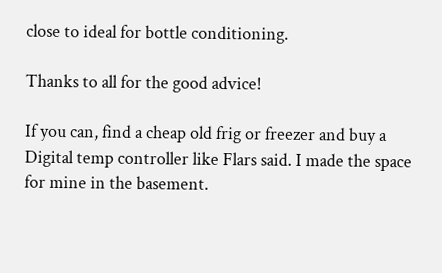close to ideal for bottle conditioning.

Thanks to all for the good advice!

If you can, find a cheap old frig or freezer and buy a Digital temp controller like Flars said. I made the space for mine in the basement.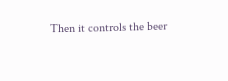Then it controls the beer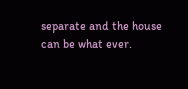separate and the house can be what ever.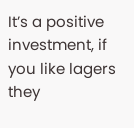It’s a positive investment, if you like lagers they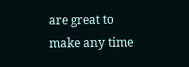are great to make any time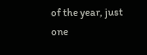of the year, just one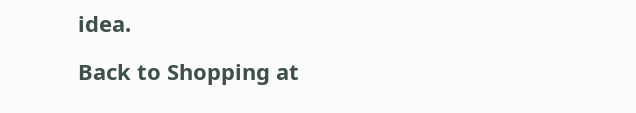idea.

Back to Shopping at